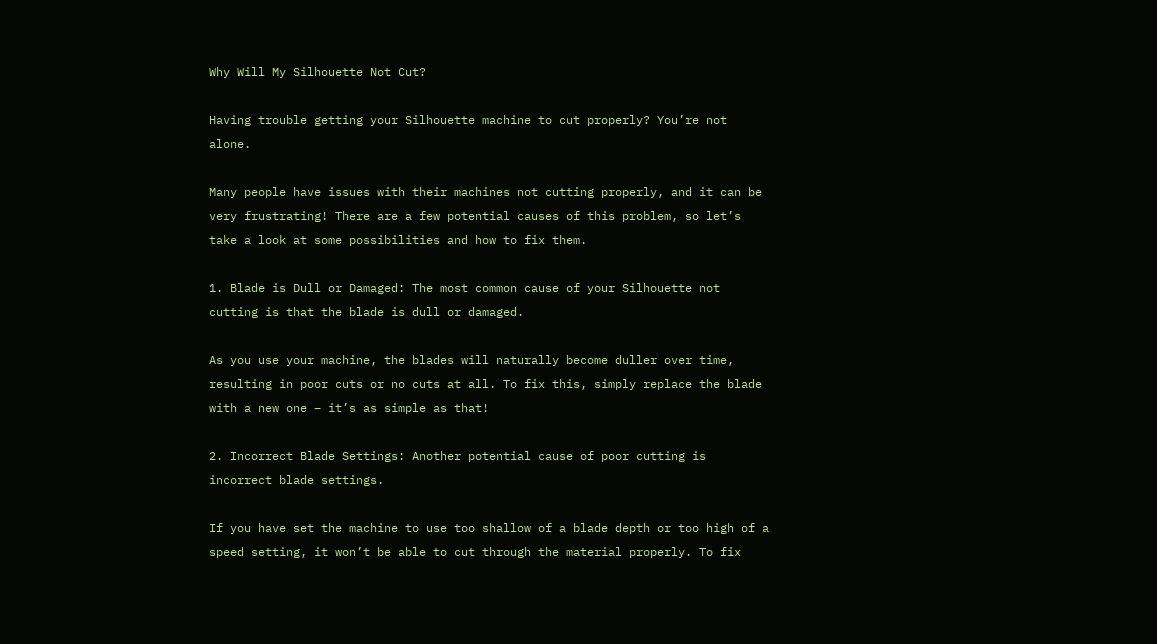Why Will My Silhouette Not Cut?

Having trouble getting your Silhouette machine to cut properly? You’re not alone.

Many people have issues with their machines not cutting properly, and it can be very frustrating! There are a few potential causes of this problem, so let’s take a look at some possibilities and how to fix them.

1. Blade is Dull or Damaged: The most common cause of your Silhouette not cutting is that the blade is dull or damaged.

As you use your machine, the blades will naturally become duller over time, resulting in poor cuts or no cuts at all. To fix this, simply replace the blade with a new one – it’s as simple as that!

2. Incorrect Blade Settings: Another potential cause of poor cutting is incorrect blade settings.

If you have set the machine to use too shallow of a blade depth or too high of a speed setting, it won’t be able to cut through the material properly. To fix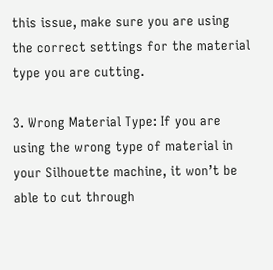this issue, make sure you are using the correct settings for the material type you are cutting.

3. Wrong Material Type: If you are using the wrong type of material in your Silhouette machine, it won’t be able to cut through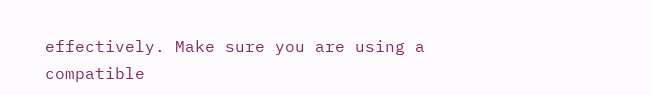effectively. Make sure you are using a compatible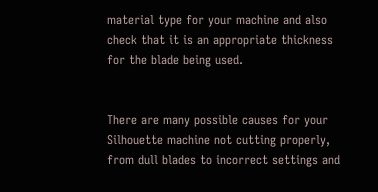material type for your machine and also check that it is an appropriate thickness for the blade being used.


There are many possible causes for your Silhouette machine not cutting properly, from dull blades to incorrect settings and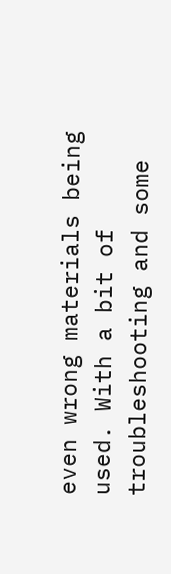even wrong materials being used. With a bit of troubleshooting and some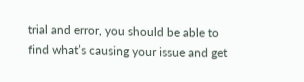trial and error, you should be able to find what’s causing your issue and get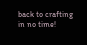back to crafting in no time!